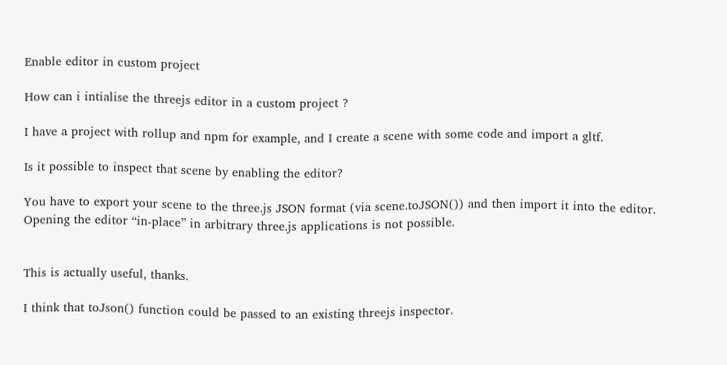Enable editor in custom project

How can i intialise the threejs editor in a custom project ?

I have a project with rollup and npm for example, and I create a scene with some code and import a gltf.

Is it possible to inspect that scene by enabling the editor?

You have to export your scene to the three.js JSON format (via scene.toJSON()) and then import it into the editor. Opening the editor “in-place” in arbitrary three.js applications is not possible.


This is actually useful, thanks.

I think that toJson() function could be passed to an existing threejs inspector.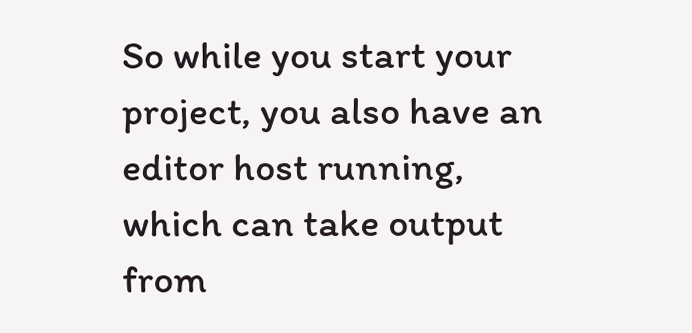So while you start your project, you also have an editor host running, which can take output from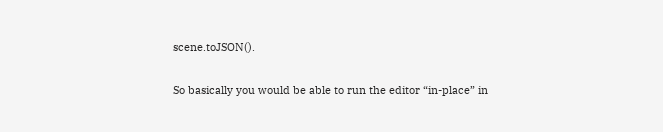scene.toJSON().

So basically you would be able to run the editor “in-place” in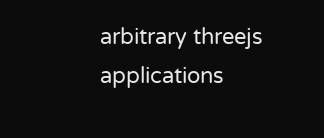arbitrary threejs applications